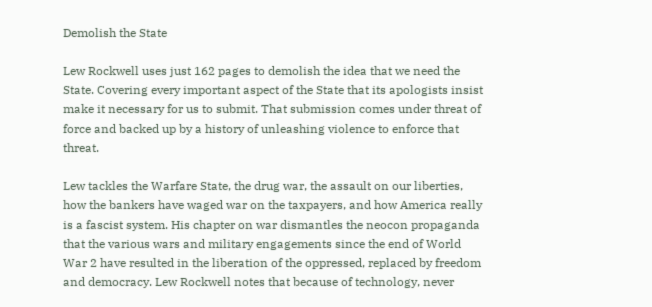Demolish the State

Lew Rockwell uses just 162 pages to demolish the idea that we need the State. Covering every important aspect of the State that its apologists insist make it necessary for us to submit. That submission comes under threat of force and backed up by a history of unleashing violence to enforce that threat.

Lew tackles the Warfare State, the drug war, the assault on our liberties, how the bankers have waged war on the taxpayers, and how America really is a fascist system. His chapter on war dismantles the neocon propaganda that the various wars and military engagements since the end of World War 2 have resulted in the liberation of the oppressed, replaced by freedom and democracy. Lew Rockwell notes that because of technology, never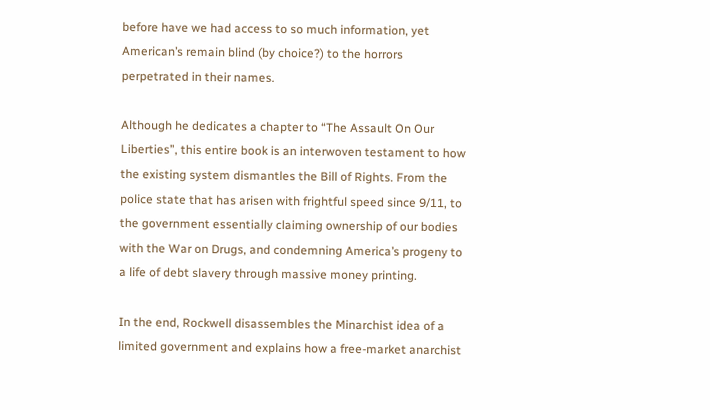before have we had access to so much information, yet American’s remain blind (by choice?) to the horrors perpetrated in their names.

Although he dedicates a chapter to “The Assault On Our Liberties”, this entire book is an interwoven testament to how the existing system dismantles the Bill of Rights. From the police state that has arisen with frightful speed since 9/11, to the government essentially claiming ownership of our bodies with the War on Drugs, and condemning America’s progeny to a life of debt slavery through massive money printing.

In the end, Rockwell disassembles the Minarchist idea of a limited government and explains how a free-market anarchist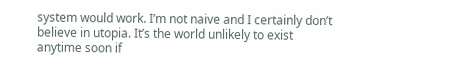system would work. I’m not naive and I certainly don’t believe in utopia. It’s the world unlikely to exist anytime soon if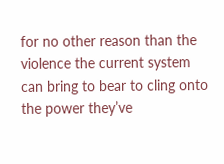for no other reason than the violence the current system can bring to bear to cling onto the power they’ve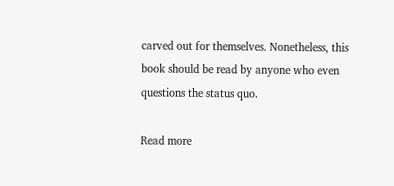carved out for themselves. Nonetheless, this book should be read by anyone who even questions the status quo.

Read more